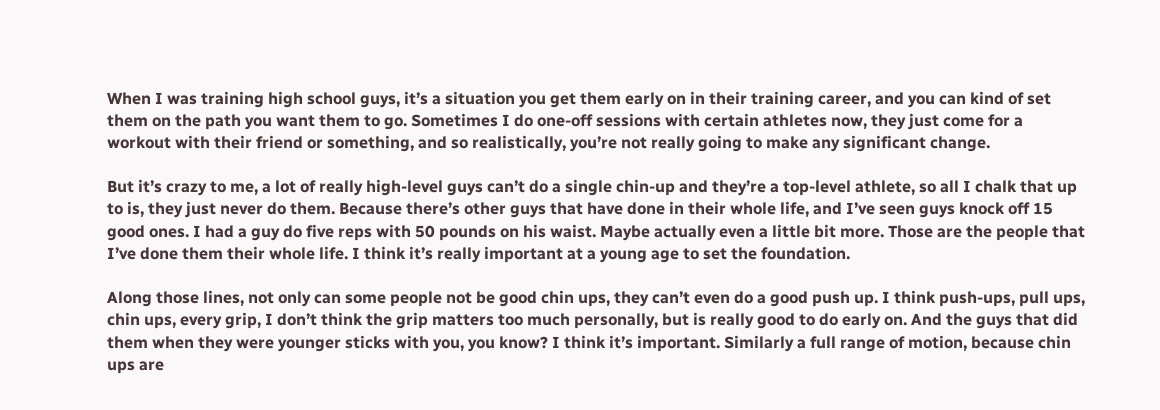When I was training high school guys, it’s a situation you get them early on in their training career, and you can kind of set them on the path you want them to go. Sometimes I do one-off sessions with certain athletes now, they just come for a workout with their friend or something, and so realistically, you’re not really going to make any significant change.

But it’s crazy to me, a lot of really high-level guys can’t do a single chin-up and they’re a top-level athlete, so all I chalk that up to is, they just never do them. Because there’s other guys that have done in their whole life, and I’ve seen guys knock off 15 good ones. I had a guy do five reps with 50 pounds on his waist. Maybe actually even a little bit more. Those are the people that I’ve done them their whole life. I think it’s really important at a young age to set the foundation.

Along those lines, not only can some people not be good chin ups, they can’t even do a good push up. I think push-ups, pull ups, chin ups, every grip, I don’t think the grip matters too much personally, but is really good to do early on. And the guys that did them when they were younger sticks with you, you know? I think it’s important. Similarly a full range of motion, because chin ups are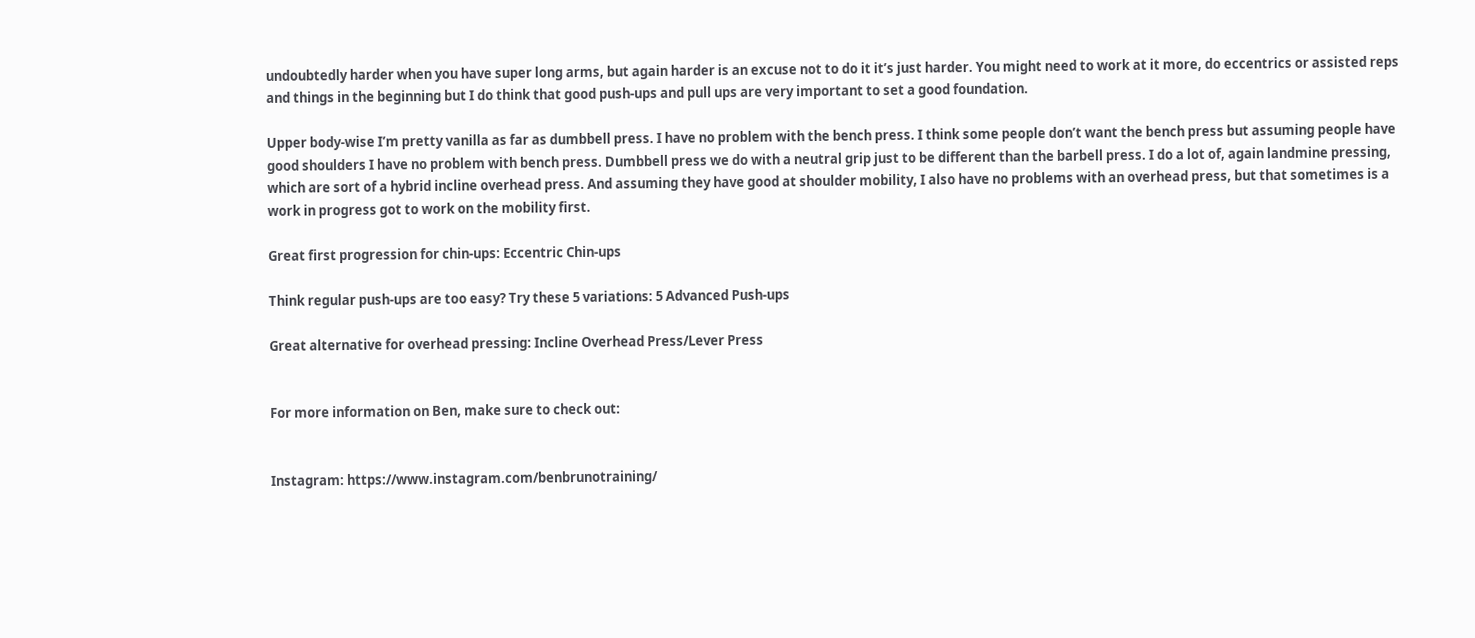undoubtedly harder when you have super long arms, but again harder is an excuse not to do it it’s just harder. You might need to work at it more, do eccentrics or assisted reps and things in the beginning but I do think that good push-ups and pull ups are very important to set a good foundation.

Upper body-wise I’m pretty vanilla as far as dumbbell press. I have no problem with the bench press. I think some people don’t want the bench press but assuming people have good shoulders I have no problem with bench press. Dumbbell press we do with a neutral grip just to be different than the barbell press. I do a lot of, again landmine pressing, which are sort of a hybrid incline overhead press. And assuming they have good at shoulder mobility, I also have no problems with an overhead press, but that sometimes is a work in progress got to work on the mobility first.

Great first progression for chin-ups: Eccentric Chin-ups

Think regular push-ups are too easy? Try these 5 variations: 5 Advanced Push-ups

Great alternative for overhead pressing: Incline Overhead Press/Lever Press


For more information on Ben, make sure to check out:


Instagram: https://www.instagram.com/benbrunotraining/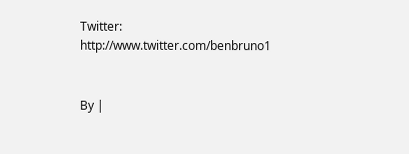Twitter: http://www.twitter.com/benbruno1


By |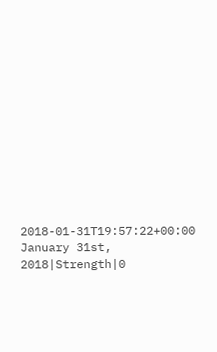2018-01-31T19:57:22+00:00 January 31st, 2018|Strength|0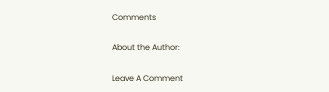Comments

About the Author:

Leave A Comment